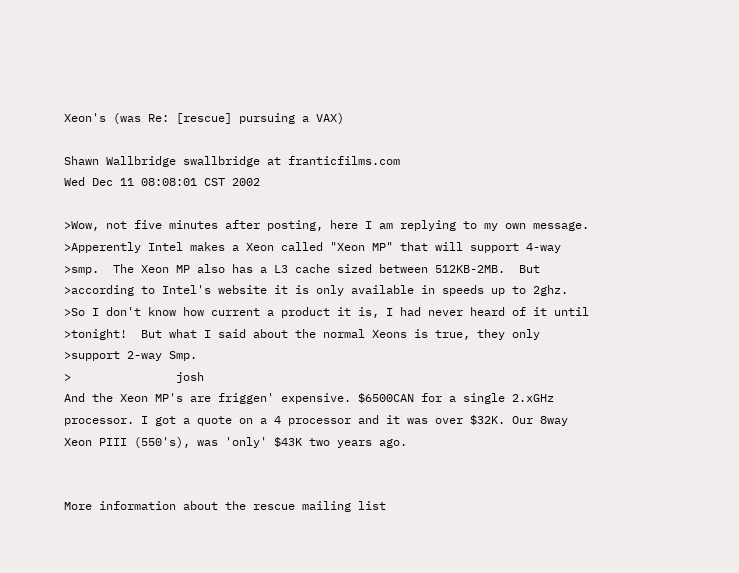Xeon's (was Re: [rescue] pursuing a VAX)

Shawn Wallbridge swallbridge at franticfilms.com
Wed Dec 11 08:08:01 CST 2002

>Wow, not five minutes after posting, here I am replying to my own message.
>Apperently Intel makes a Xeon called "Xeon MP" that will support 4-way
>smp.  The Xeon MP also has a L3 cache sized between 512KB-2MB.  But
>according to Intel's website it is only available in speeds up to 2ghz.
>So I don't know how current a product it is, I had never heard of it until
>tonight!  But what I said about the normal Xeons is true, they only
>support 2-way Smp.
>               josh
And the Xeon MP's are friggen' expensive. $6500CAN for a single 2.xGHz
processor. I got a quote on a 4 processor and it was over $32K. Our 8way
Xeon PIII (550's), was 'only' $43K two years ago.


More information about the rescue mailing list